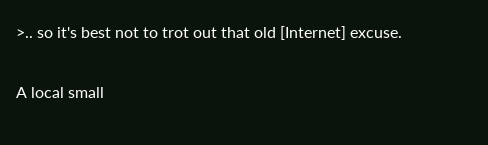>.. so it's best not to trot out that old [Internet] excuse.

A local small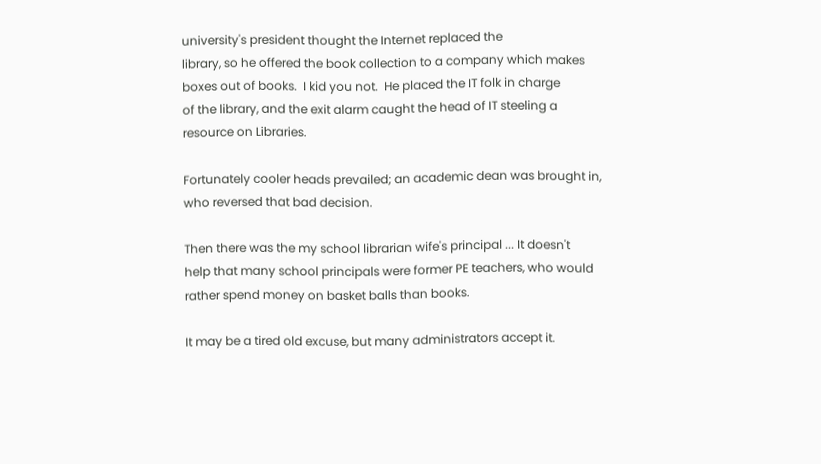university's president thought the Internet replaced the
library, so he offered the book collection to a company which makes
boxes out of books.  I kid you not.  He placed the IT folk in charge
of the library, and the exit alarm caught the head of IT steeling a
resource on Libraries.

Fortunately cooler heads prevailed; an academic dean was brought in,
who reversed that bad decision.

Then there was the my school librarian wife's principal ... It doesn't
help that many school principals were former PE teachers, who would
rather spend money on basket balls than books.

It may be a tired old excuse, but many administrators accept it.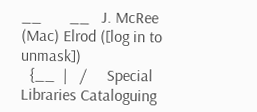__       __   J. McRee (Mac) Elrod ([log in to unmask])
  {__  |   /     Special Libraries Cataloguing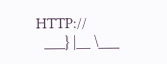HTTP://
  ___} |__ \___